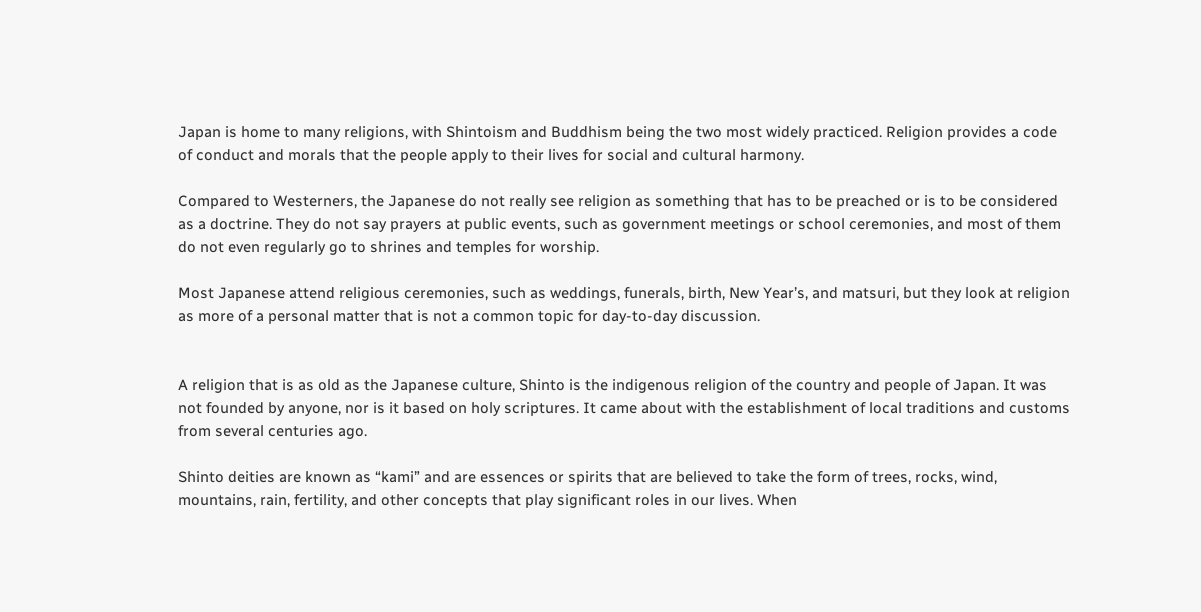Japan is home to many religions, with Shintoism and Buddhism being the two most widely practiced. Religion provides a code of conduct and morals that the people apply to their lives for social and cultural harmony.

Compared to Westerners, the Japanese do not really see religion as something that has to be preached or is to be considered as a doctrine. They do not say prayers at public events, such as government meetings or school ceremonies, and most of them do not even regularly go to shrines and temples for worship.

Most Japanese attend religious ceremonies, such as weddings, funerals, birth, New Year’s, and matsuri, but they look at religion as more of a personal matter that is not a common topic for day-to-day discussion.


A religion that is as old as the Japanese culture, Shinto is the indigenous religion of the country and people of Japan. It was not founded by anyone, nor is it based on holy scriptures. It came about with the establishment of local traditions and customs from several centuries ago.

Shinto deities are known as “kami” and are essences or spirits that are believed to take the form of trees, rocks, wind, mountains, rain, fertility, and other concepts that play significant roles in our lives. When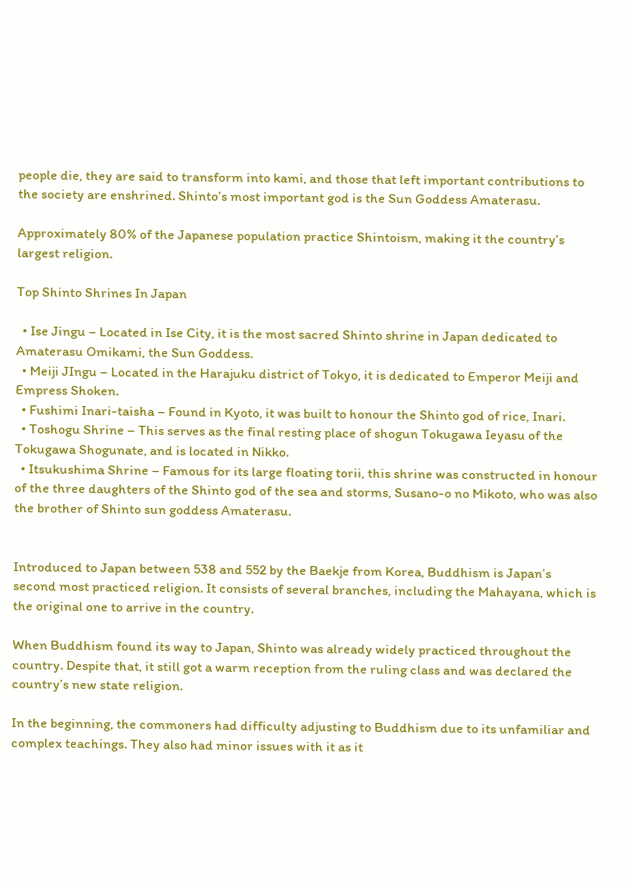people die, they are said to transform into kami, and those that left important contributions to the society are enshrined. Shinto’s most important god is the Sun Goddess Amaterasu.

Approximately 80% of the Japanese population practice Shintoism, making it the country’s largest religion.

Top Shinto Shrines In Japan

  • Ise Jingu – Located in Ise City, it is the most sacred Shinto shrine in Japan dedicated to Amaterasu Omikami, the Sun Goddess.
  • Meiji JIngu – Located in the Harajuku district of Tokyo, it is dedicated to Emperor Meiji and Empress Shoken.
  • Fushimi Inari-taisha – Found in Kyoto, it was built to honour the Shinto god of rice, Inari.
  • Toshogu Shrine – This serves as the final resting place of shogun Tokugawa Ieyasu of the Tokugawa Shogunate, and is located in Nikko.
  • Itsukushima Shrine – Famous for its large floating torii, this shrine was constructed in honour of the three daughters of the Shinto god of the sea and storms, Susano-o no Mikoto, who was also the brother of Shinto sun goddess Amaterasu.


Introduced to Japan between 538 and 552 by the Baekje from Korea, Buddhism is Japan’s second most practiced religion. It consists of several branches, including the Mahayana, which is the original one to arrive in the country.

When Buddhism found its way to Japan, Shinto was already widely practiced throughout the country. Despite that, it still got a warm reception from the ruling class and was declared the country’s new state religion.

In the beginning, the commoners had difficulty adjusting to Buddhism due to its unfamiliar and complex teachings. They also had minor issues with it as it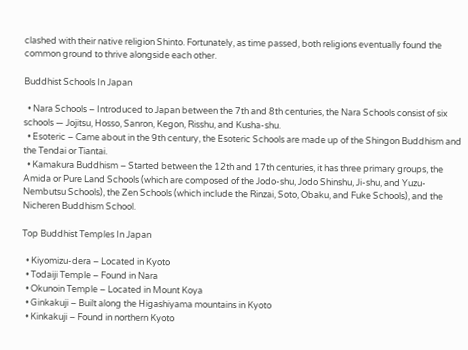clashed with their native religion Shinto. Fortunately, as time passed, both religions eventually found the common ground to thrive alongside each other.

Buddhist Schools In Japan

  • Nara Schools – Introduced to Japan between the 7th and 8th centuries, the Nara Schools consist of six schools — Jojitsu, Hosso, Sanron, Kegon, Risshu, and Kusha-shu.
  • Esoteric – Came about in the 9th century, the Esoteric Schools are made up of the Shingon Buddhism and the Tendai or Tiantai.
  • Kamakura Buddhism – Started between the 12th and 17th centuries, it has three primary groups, the Amida or Pure Land Schools (which are composed of the Jodo-shu, Jodo Shinshu, Ji-shu, and Yuzu-Nembutsu Schools), the Zen Schools (which include the Rinzai, Soto, Obaku, and Fuke Schools), and the Nicheren Buddhism School.

Top Buddhist Temples In Japan

  • Kiyomizu-dera – Located in Kyoto
  • Todaiji Temple – Found in Nara
  • Okunoin Temple – Located in Mount Koya
  • Ginkakuji – Built along the Higashiyama mountains in Kyoto
  • Kinkakuji – Found in northern Kyoto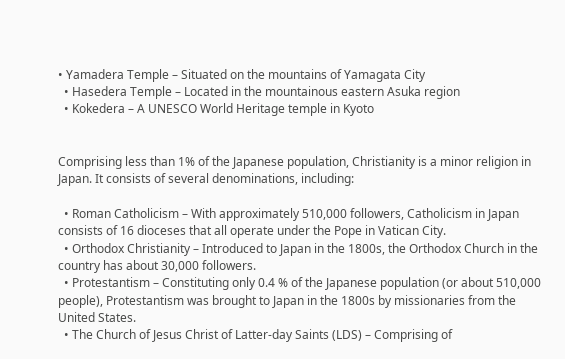• Yamadera Temple – Situated on the mountains of Yamagata City
  • Hasedera Temple – Located in the mountainous eastern Asuka region
  • Kokedera – A UNESCO World Heritage temple in Kyoto


Comprising less than 1% of the Japanese population, Christianity is a minor religion in Japan. It consists of several denominations, including:

  • Roman Catholicism – With approximately 510,000 followers, Catholicism in Japan consists of 16 dioceses that all operate under the Pope in Vatican City.
  • Orthodox Christianity – Introduced to Japan in the 1800s, the Orthodox Church in the country has about 30,000 followers.
  • Protestantism – Constituting only 0.4 % of the Japanese population (or about 510,000 people), Protestantism was brought to Japan in the 1800s by missionaries from the United States.
  • The Church of Jesus Christ of Latter-day Saints (LDS) – Comprising of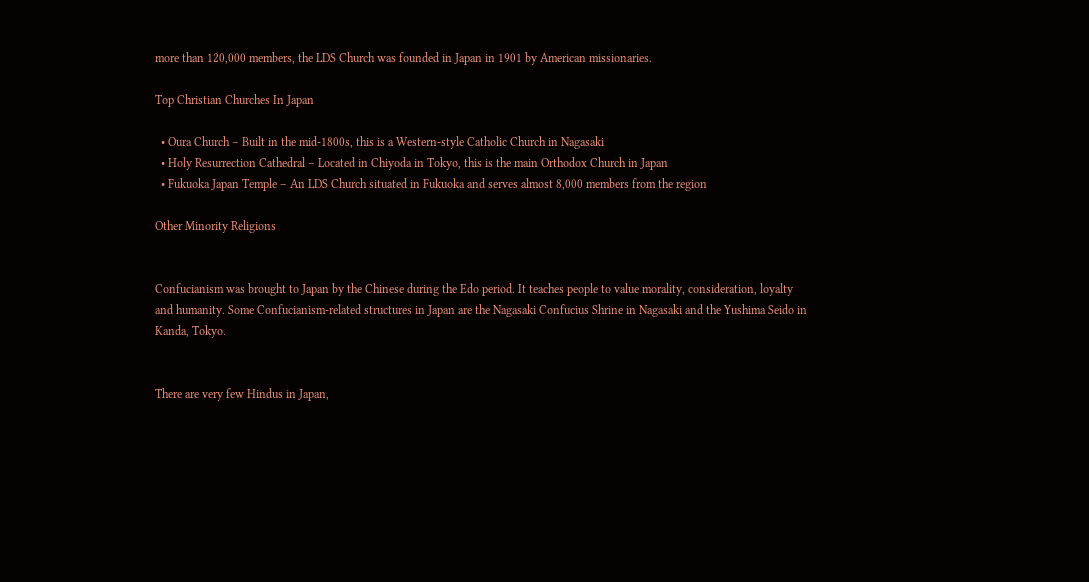more than 120,000 members, the LDS Church was founded in Japan in 1901 by American missionaries.

Top Christian Churches In Japan

  • Oura Church – Built in the mid-1800s, this is a Western-style Catholic Church in Nagasaki
  • Holy Resurrection Cathedral – Located in Chiyoda in Tokyo, this is the main Orthodox Church in Japan
  • Fukuoka Japan Temple – An LDS Church situated in Fukuoka and serves almost 8,000 members from the region

Other Minority Religions


Confucianism was brought to Japan by the Chinese during the Edo period. It teaches people to value morality, consideration, loyalty and humanity. Some Confucianism-related structures in Japan are the Nagasaki Confucius Shrine in Nagasaki and the Yushima Seido in Kanda, Tokyo.


There are very few Hindus in Japan,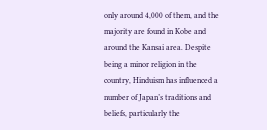only around 4,000 of them, and the majority are found in Kobe and around the Kansai area. Despite being a minor religion in the country, Hinduism has influenced a number of Japan’s traditions and beliefs, particularly the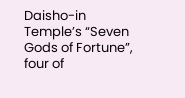Daisho-in Temple’s “Seven Gods of Fortune”, four of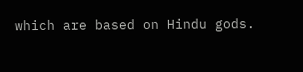which are based on Hindu gods.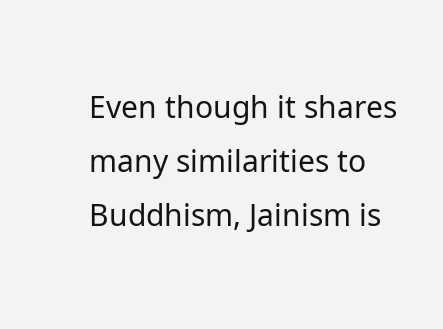Even though it shares many similarities to Buddhism, Jainism is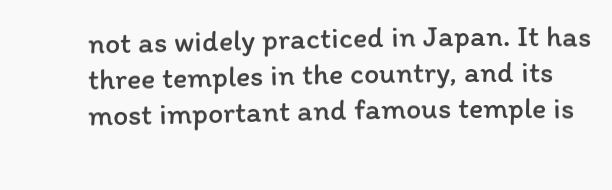not as widely practiced in Japan. It has three temples in the country, and its most important and famous temple is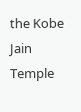the Kobe Jain Temple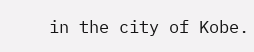in the city of Kobe.